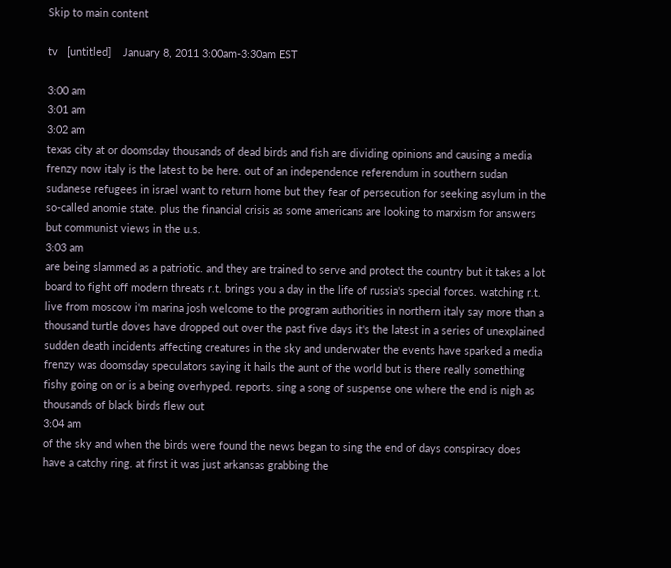Skip to main content

tv   [untitled]    January 8, 2011 3:00am-3:30am EST

3:00 am
3:01 am
3:02 am
texas city at or doomsday thousands of dead birds and fish are dividing opinions and causing a media frenzy now italy is the latest to be here. out of an independence referendum in southern sudan sudanese refugees in israel want to return home but they fear of persecution for seeking asylum in the so-called anomie state. plus the financial crisis as some americans are looking to marxism for answers but communist views in the u.s.
3:03 am
are being slammed as a patriotic. and they are trained to serve and protect the country but it takes a lot board to fight off modern threats r.t. brings you a day in the life of russia's special forces. watching r.t. live from moscow i'm marina josh welcome to the program authorities in northern italy say more than a thousand turtle doves have dropped out over the past five days it's the latest in a series of unexplained sudden death incidents affecting creatures in the sky and underwater the events have sparked a media frenzy was doomsday speculators saying it hails the aunt of the world but is there really something fishy going on or is a being overhyped. reports. sing a song of suspense one where the end is nigh as thousands of black birds flew out
3:04 am
of the sky and when the birds were found the news began to sing the end of days conspiracy does have a catchy ring. at first it was just arkansas grabbing the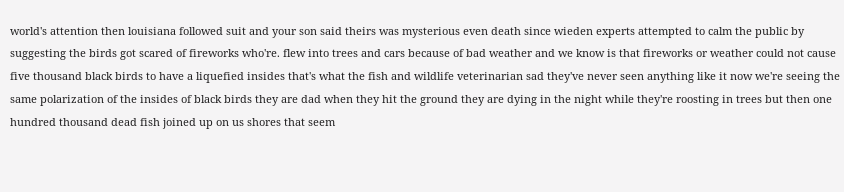world's attention then louisiana followed suit and your son said theirs was mysterious even death since wieden experts attempted to calm the public by suggesting the birds got scared of fireworks who're. flew into trees and cars because of bad weather and we know is that fireworks or weather could not cause five thousand black birds to have a liquefied insides that's what the fish and wildlife veterinarian sad they've never seen anything like it now we're seeing the same polarization of the insides of black birds they are dad when they hit the ground they are dying in the night while they're roosting in trees but then one hundred thousand dead fish joined up on us shores that seem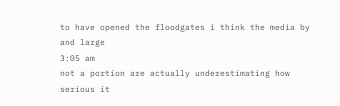to have opened the floodgates i think the media by and large
3:05 am
not a portion are actually underestimating how serious it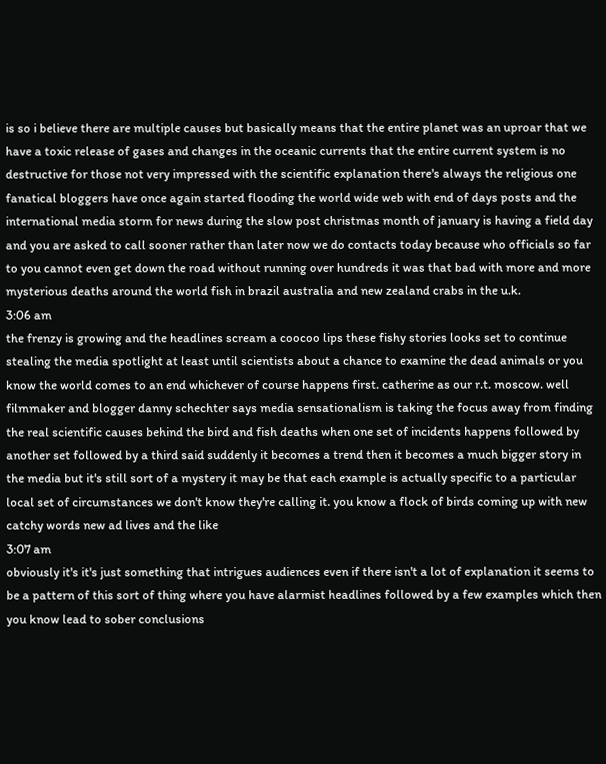is so i believe there are multiple causes but basically means that the entire planet was an uproar that we have a toxic release of gases and changes in the oceanic currents that the entire current system is no destructive for those not very impressed with the scientific explanation there's always the religious one fanatical bloggers have once again started flooding the world wide web with end of days posts and the international media storm for news during the slow post christmas month of january is having a field day and you are asked to call sooner rather than later now we do contacts today because who officials so far to you cannot even get down the road without running over hundreds it was that bad with more and more mysterious deaths around the world fish in brazil australia and new zealand crabs in the u.k.
3:06 am
the frenzy is growing and the headlines scream a coocoo lips these fishy stories looks set to continue stealing the media spotlight at least until scientists about a chance to examine the dead animals or you know the world comes to an end whichever of course happens first. catherine as our r.t. moscow. well filmmaker and blogger danny schechter says media sensationalism is taking the focus away from finding the real scientific causes behind the bird and fish deaths when one set of incidents happens followed by another set followed by a third said suddenly it becomes a trend then it becomes a much bigger story in the media but it's still sort of a mystery it may be that each example is actually specific to a particular local set of circumstances we don't know they're calling it. you know a flock of birds coming up with new catchy words new ad lives and the like
3:07 am
obviously it's it's just something that intrigues audiences even if there isn't a lot of explanation it seems to be a pattern of this sort of thing where you have alarmist headlines followed by a few examples which then you know lead to sober conclusions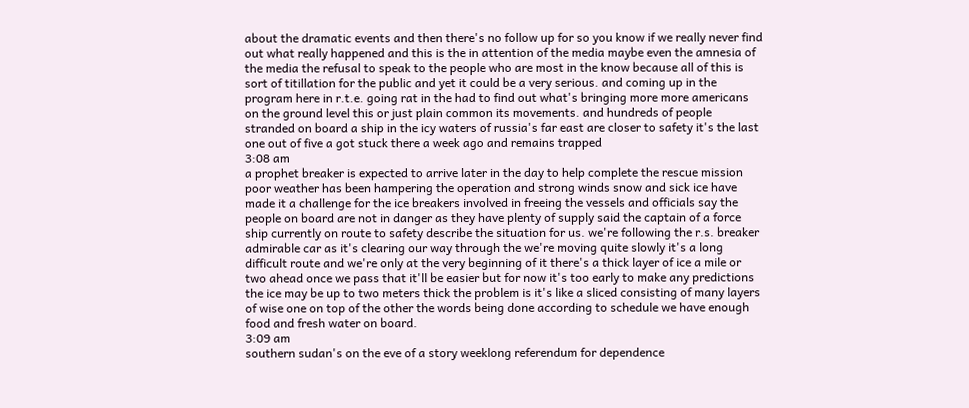about the dramatic events and then there's no follow up for so you know if we really never find out what really happened and this is the in attention of the media maybe even the amnesia of the media the refusal to speak to the people who are most in the know because all of this is sort of titillation for the public and yet it could be a very serious. and coming up in the program here in r.t.e. going rat in the had to find out what's bringing more more americans on the ground level this or just plain common its movements. and hundreds of people stranded on board a ship in the icy waters of russia's far east are closer to safety it's the last one out of five a got stuck there a week ago and remains trapped
3:08 am
a prophet breaker is expected to arrive later in the day to help complete the rescue mission poor weather has been hampering the operation and strong winds snow and sick ice have made it a challenge for the ice breakers involved in freeing the vessels and officials say the people on board are not in danger as they have plenty of supply said the captain of a force ship currently on route to safety describe the situation for us. we're following the r.s. breaker admirable car as it's clearing our way through the we're moving quite slowly it's a long difficult route and we're only at the very beginning of it there's a thick layer of ice a mile or two ahead once we pass that it'll be easier but for now it's too early to make any predictions the ice may be up to two meters thick the problem is it's like a sliced consisting of many layers of wise one on top of the other the words being done according to schedule we have enough food and fresh water on board.
3:09 am
southern sudan's on the eve of a story weeklong referendum for dependence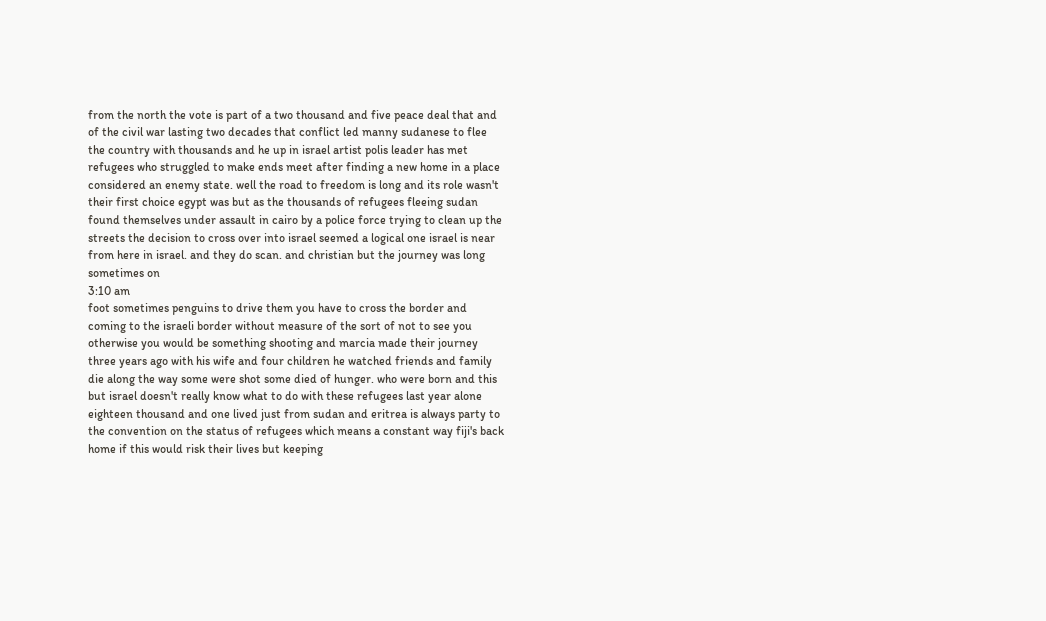from the north the vote is part of a two thousand and five peace deal that and of the civil war lasting two decades that conflict led manny sudanese to flee the country with thousands and he up in israel artist polis leader has met refugees who struggled to make ends meet after finding a new home in a place considered an enemy state. well the road to freedom is long and its role wasn't their first choice egypt was but as the thousands of refugees fleeing sudan found themselves under assault in cairo by a police force trying to clean up the streets the decision to cross over into israel seemed a logical one israel is near from here in israel. and they do scan. and christian but the journey was long sometimes on
3:10 am
foot sometimes penguins to drive them you have to cross the border and coming to the israeli border without measure of the sort of not to see you otherwise you would be something shooting and marcia made their journey three years ago with his wife and four children he watched friends and family die along the way some were shot some died of hunger. who were born and this but israel doesn't really know what to do with these refugees last year alone eighteen thousand and one lived just from sudan and eritrea is always party to the convention on the status of refugees which means a constant way fiji's back home if this would risk their lives but keeping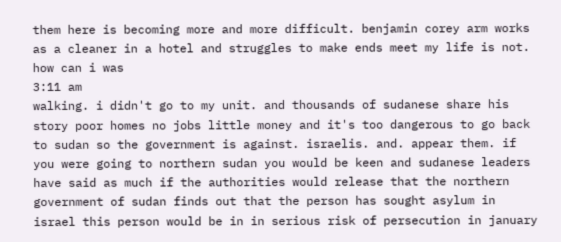them here is becoming more and more difficult. benjamin corey arm works as a cleaner in a hotel and struggles to make ends meet my life is not. how can i was
3:11 am
walking. i didn't go to my unit. and thousands of sudanese share his story poor homes no jobs little money and it's too dangerous to go back to sudan so the government is against. israelis. and. appear them. if you were going to northern sudan you would be keen and sudanese leaders have said as much if the authorities would release that the northern government of sudan finds out that the person has sought asylum in israel this person would be in in serious risk of persecution in january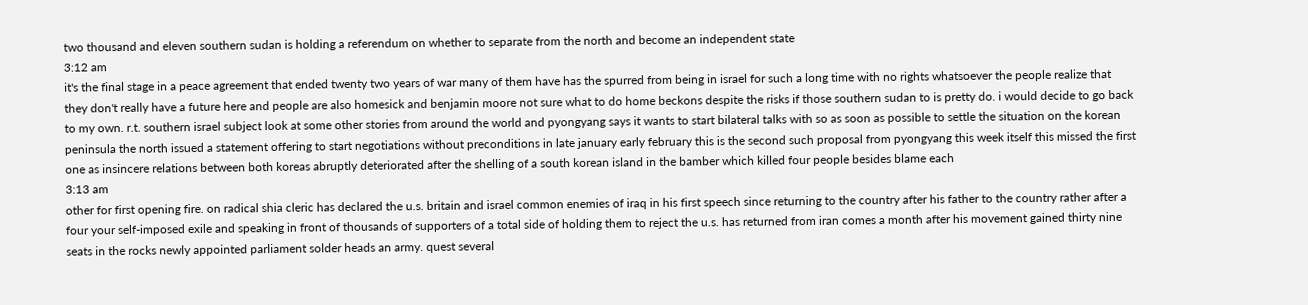two thousand and eleven southern sudan is holding a referendum on whether to separate from the north and become an independent state
3:12 am
it's the final stage in a peace agreement that ended twenty two years of war many of them have has the spurred from being in israel for such a long time with no rights whatsoever the people realize that they don't really have a future here and people are also homesick and benjamin moore not sure what to do home beckons despite the risks if those southern sudan to is pretty do. i would decide to go back to my own. r.t. southern israel subject look at some other stories from around the world and pyongyang says it wants to start bilateral talks with so as soon as possible to settle the situation on the korean peninsula the north issued a statement offering to start negotiations without preconditions in late january early february this is the second such proposal from pyongyang this week itself this missed the first one as insincere relations between both koreas abruptly deteriorated after the shelling of a south korean island in the bamber which killed four people besides blame each
3:13 am
other for first opening fire. on radical shia cleric has declared the u.s. britain and israel common enemies of iraq in his first speech since returning to the country after his father to the country rather after a four your self-imposed exile and speaking in front of thousands of supporters of a total side of holding them to reject the u.s. has returned from iran comes a month after his movement gained thirty nine seats in the rocks newly appointed parliament solder heads an army. quest several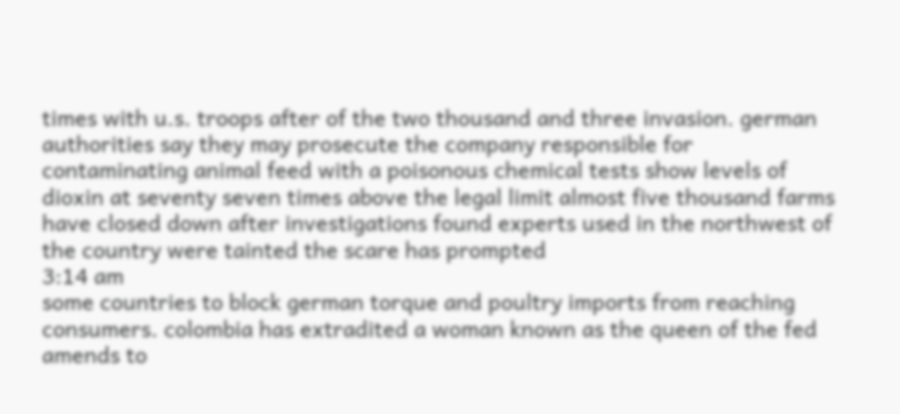times with u.s. troops after of the two thousand and three invasion. german authorities say they may prosecute the company responsible for contaminating animal feed with a poisonous chemical tests show levels of dioxin at seventy seven times above the legal limit almost five thousand farms have closed down after investigations found experts used in the northwest of the country were tainted the scare has prompted
3:14 am
some countries to block german torque and poultry imports from reaching consumers. colombia has extradited a woman known as the queen of the fed amends to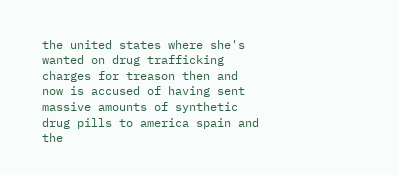the united states where she's wanted on drug trafficking charges for treason then and now is accused of having sent massive amounts of synthetic drug pills to america spain and the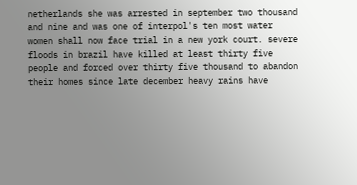netherlands she was arrested in september two thousand and nine and was one of interpol's ten most water women shall now face trial in a new york court. severe floods in brazil have killed at least thirty five people and forced over thirty five thousand to abandon their homes since late december heavy rains have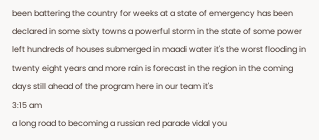been battering the country for weeks at a state of emergency has been declared in some sixty towns a powerful storm in the state of some power left hundreds of houses submerged in maadi water it's the worst flooding in twenty eight years and more rain is forecast in the region in the coming days still ahead of the program here in our team it's
3:15 am
a long road to becoming a russian red parade vidal you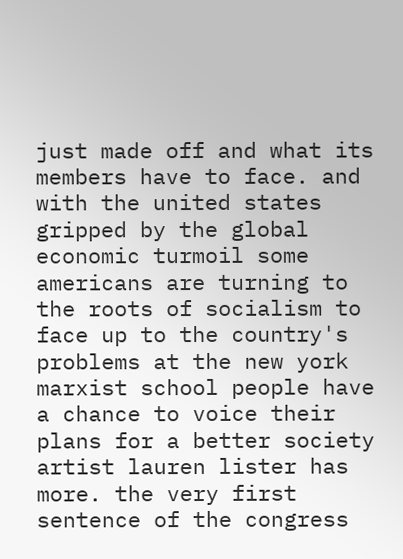just made off and what its members have to face. and with the united states gripped by the global economic turmoil some americans are turning to the roots of socialism to face up to the country's problems at the new york marxist school people have a chance to voice their plans for a better society artist lauren lister has more. the very first sentence of the congress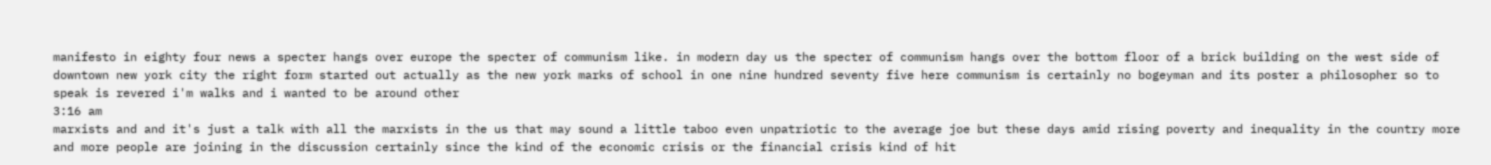manifesto in eighty four news a specter hangs over europe the specter of communism like. in modern day us the specter of communism hangs over the bottom floor of a brick building on the west side of downtown new york city the right form started out actually as the new york marks of school in one nine hundred seventy five here communism is certainly no bogeyman and its poster a philosopher so to speak is revered i'm walks and i wanted to be around other
3:16 am
marxists and and it's just a talk with all the marxists in the us that may sound a little taboo even unpatriotic to the average joe but these days amid rising poverty and inequality in the country more and more people are joining in the discussion certainly since the kind of the economic crisis or the financial crisis kind of hit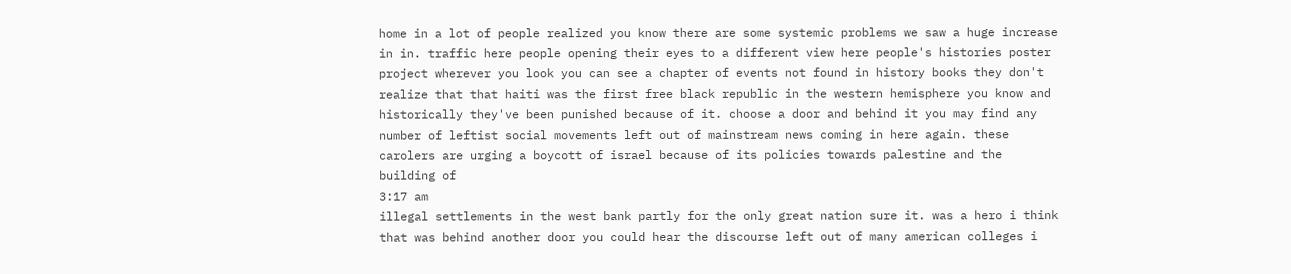home in a lot of people realized you know there are some systemic problems we saw a huge increase in in. traffic here people opening their eyes to a different view here people's histories poster project wherever you look you can see a chapter of events not found in history books they don't realize that that haiti was the first free black republic in the western hemisphere you know and historically they've been punished because of it. choose a door and behind it you may find any number of leftist social movements left out of mainstream news coming in here again. these carolers are urging a boycott of israel because of its policies towards palestine and the building of
3:17 am
illegal settlements in the west bank partly for the only great nation sure it. was a hero i think that was behind another door you could hear the discourse left out of many american colleges i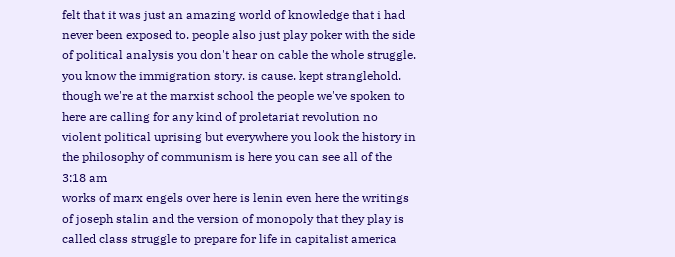felt that it was just an amazing world of knowledge that i had never been exposed to. people also just play poker with the side of political analysis you don't hear on cable the whole struggle. you know the immigration story. is cause. kept stranglehold. though we're at the marxist school the people we've spoken to here are calling for any kind of proletariat revolution no violent political uprising but everywhere you look the history in the philosophy of communism is here you can see all of the
3:18 am
works of marx engels over here is lenin even here the writings of joseph stalin and the version of monopoly that they play is called class struggle to prepare for life in capitalist america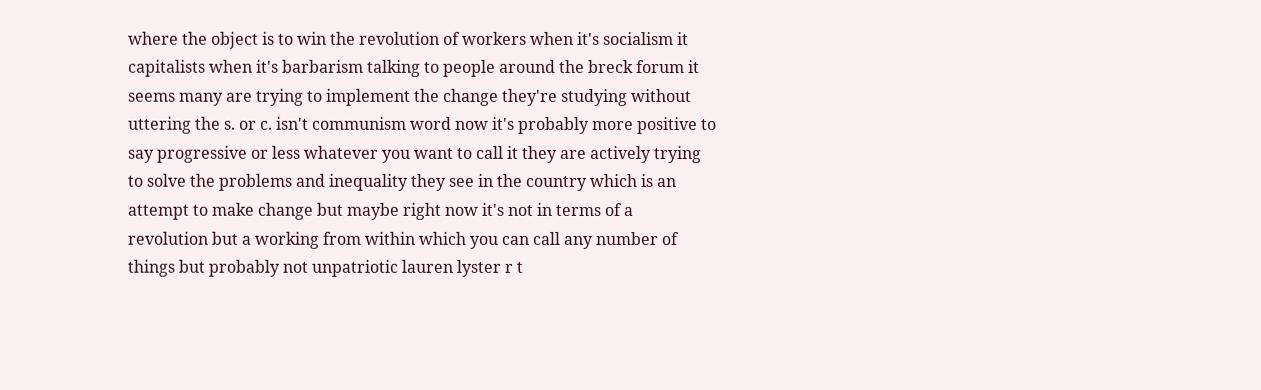where the object is to win the revolution of workers when it's socialism it capitalists when it's barbarism talking to people around the breck forum it seems many are trying to implement the change they're studying without uttering the s. or c. isn't communism word now it's probably more positive to say progressive or less whatever you want to call it they are actively trying to solve the problems and inequality they see in the country which is an attempt to make change but maybe right now it's not in terms of a revolution but a working from within which you can call any number of things but probably not unpatriotic lauren lyster r t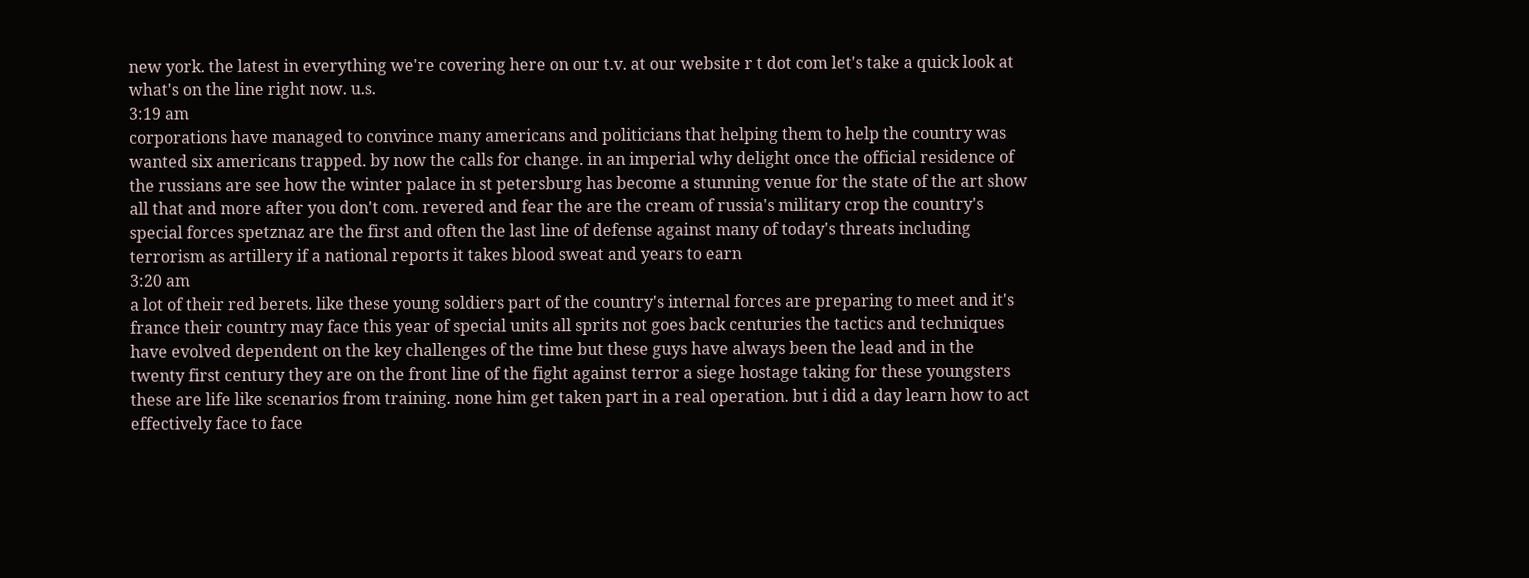new york. the latest in everything we're covering here on our t.v. at our website r t dot com let's take a quick look at what's on the line right now. u.s.
3:19 am
corporations have managed to convince many americans and politicians that helping them to help the country was wanted six americans trapped. by now the calls for change. in an imperial why delight once the official residence of the russians are see how the winter palace in st petersburg has become a stunning venue for the state of the art show all that and more after you don't com. revered and fear the are the cream of russia's military crop the country's special forces spetznaz are the first and often the last line of defense against many of today's threats including terrorism as artillery if a national reports it takes blood sweat and years to earn
3:20 am
a lot of their red berets. like these young soldiers part of the country's internal forces are preparing to meet and it's france their country may face this year of special units all sprits not goes back centuries the tactics and techniques have evolved dependent on the key challenges of the time but these guys have always been the lead and in the twenty first century they are on the front line of the fight against terror a siege hostage taking for these youngsters these are life like scenarios from training. none him get taken part in a real operation. but i did a day learn how to act effectively face to face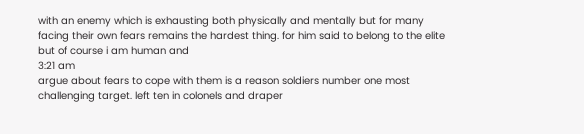with an enemy which is exhausting both physically and mentally but for many facing their own fears remains the hardest thing. for him said to belong to the elite but of course i am human and
3:21 am
argue about fears to cope with them is a reason soldiers number one most challenging target. left ten in colonels and draper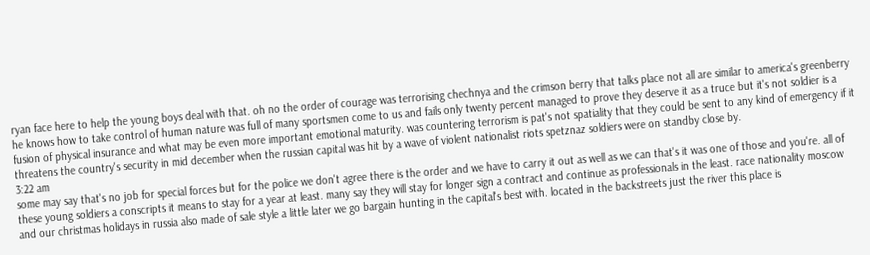ryan face here to help the young boys deal with that. oh no the order of courage was terrorising chechnya and the crimson berry that talks place not all are similar to america's greenberry he knows how to take control of human nature was full of many sportsmen come to us and fails only twenty percent managed to prove they deserve it as a truce but it's not soldier is a fusion of physical insurance and what may be even more important emotional maturity. was countering terrorism is pat's not spatiality that they could be sent to any kind of emergency if it threatens the country's security in mid december when the russian capital was hit by a wave of violent nationalist riots spetznaz soldiers were on standby close by.
3:22 am
some may say that's no job for special forces but for the police we don't agree there is the order and we have to carry it out as well as we can that's it was one of those and you're. all of these young soldiers a conscripts it means to stay for a year at least. many say they will stay for longer sign a contract and continue as professionals in the least. race nationality moscow and our christmas holidays in russia also made of sale style a little later we go bargain hunting in the capital's best with. located in the backstreets just the river this place is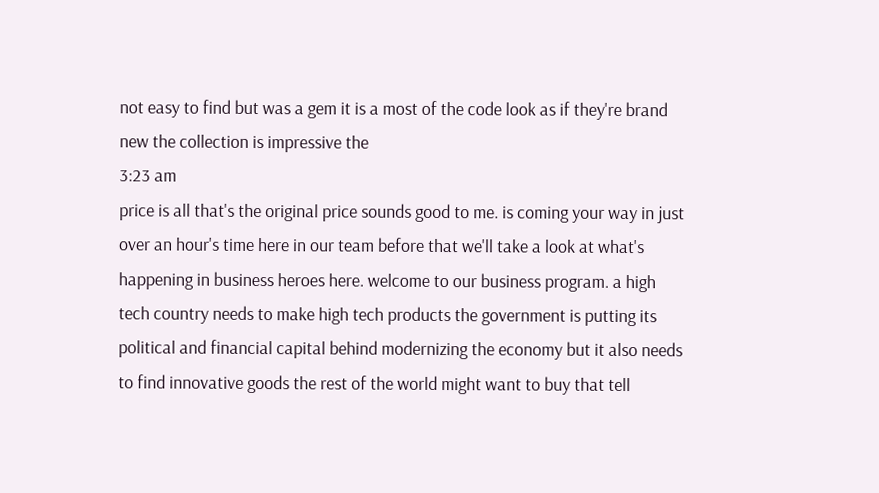not easy to find but was a gem it is a most of the code look as if they're brand new the collection is impressive the
3:23 am
price is all that's the original price sounds good to me. is coming your way in just over an hour's time here in our team before that we'll take a look at what's happening in business heroes here. welcome to our business program. a high tech country needs to make high tech products the government is putting its political and financial capital behind modernizing the economy but it also needs to find innovative goods the rest of the world might want to buy that tell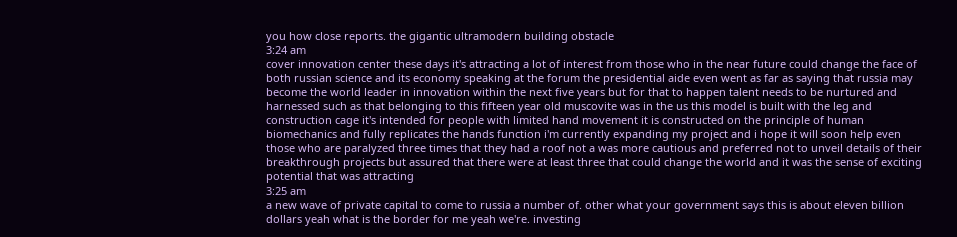you how close reports. the gigantic ultramodern building obstacle
3:24 am
cover innovation center these days it's attracting a lot of interest from those who in the near future could change the face of both russian science and its economy speaking at the forum the presidential aide even went as far as saying that russia may become the world leader in innovation within the next five years but for that to happen talent needs to be nurtured and harnessed such as that belonging to this fifteen year old muscovite was in the us this model is built with the leg and construction cage it's intended for people with limited hand movement it is constructed on the principle of human biomechanics and fully replicates the hands function i'm currently expanding my project and i hope it will soon help even those who are paralyzed three times that they had a roof not a was more cautious and preferred not to unveil details of their breakthrough projects but assured that there were at least three that could change the world and it was the sense of exciting potential that was attracting
3:25 am
a new wave of private capital to come to russia a number of. other what your government says this is about eleven billion dollars yeah what is the border for me yeah we're. investing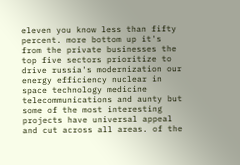eleven you know less than fifty percent. more bottom up it's from the private businesses the top five sectors prioritize to drive russia's modernization our energy efficiency nuclear in space technology medicine telecommunications and aunty but some of the most interesting projects have universal appeal and cut across all areas. of the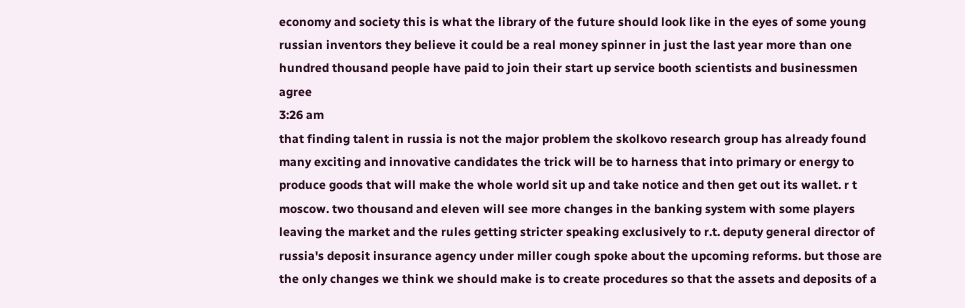economy and society this is what the library of the future should look like in the eyes of some young russian inventors they believe it could be a real money spinner in just the last year more than one hundred thousand people have paid to join their start up service booth scientists and businessmen agree
3:26 am
that finding talent in russia is not the major problem the skolkovo research group has already found many exciting and innovative candidates the trick will be to harness that into primary or energy to produce goods that will make the whole world sit up and take notice and then get out its wallet. r t moscow. two thousand and eleven will see more changes in the banking system with some players leaving the market and the rules getting stricter speaking exclusively to r.t. deputy general director of russia's deposit insurance agency under miller cough spoke about the upcoming reforms. but those are the only changes we think we should make is to create procedures so that the assets and deposits of a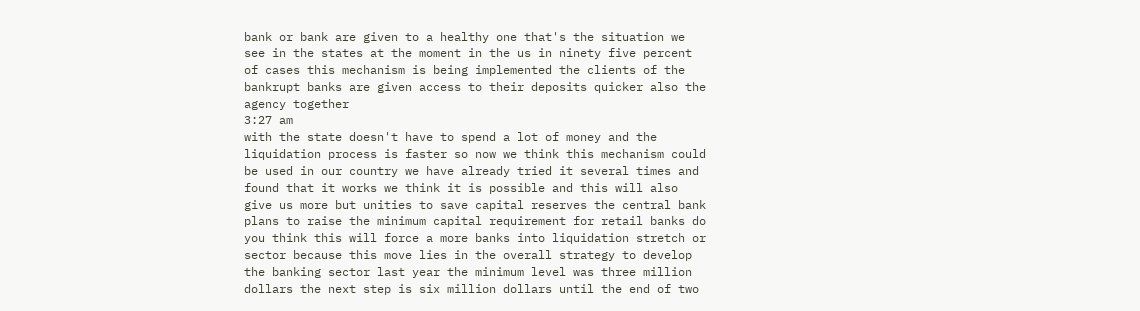bank or bank are given to a healthy one that's the situation we see in the states at the moment in the us in ninety five percent of cases this mechanism is being implemented the clients of the bankrupt banks are given access to their deposits quicker also the agency together
3:27 am
with the state doesn't have to spend a lot of money and the liquidation process is faster so now we think this mechanism could be used in our country we have already tried it several times and found that it works we think it is possible and this will also give us more but unities to save capital reserves the central bank plans to raise the minimum capital requirement for retail banks do you think this will force a more banks into liquidation stretch or sector because this move lies in the overall strategy to develop the banking sector last year the minimum level was three million dollars the next step is six million dollars until the end of two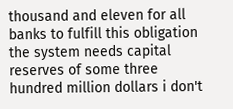thousand and eleven for all banks to fulfill this obligation the system needs capital reserves of some three hundred million dollars i don't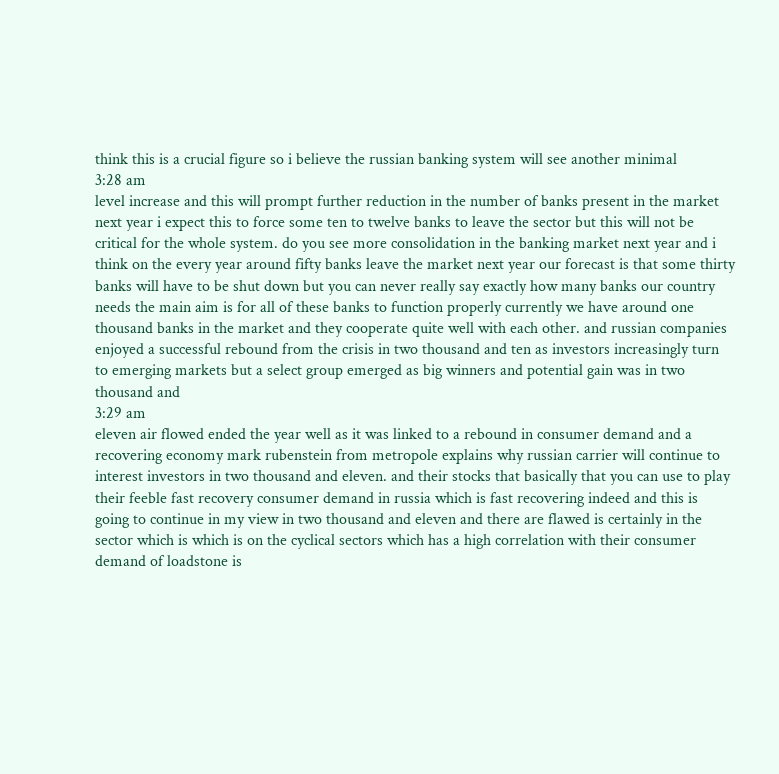think this is a crucial figure so i believe the russian banking system will see another minimal
3:28 am
level increase and this will prompt further reduction in the number of banks present in the market next year i expect this to force some ten to twelve banks to leave the sector but this will not be critical for the whole system. do you see more consolidation in the banking market next year and i think on the every year around fifty banks leave the market next year our forecast is that some thirty banks will have to be shut down but you can never really say exactly how many banks our country needs the main aim is for all of these banks to function properly currently we have around one thousand banks in the market and they cooperate quite well with each other. and russian companies enjoyed a successful rebound from the crisis in two thousand and ten as investors increasingly turn to emerging markets but a select group emerged as big winners and potential gain was in two thousand and
3:29 am
eleven air flowed ended the year well as it was linked to a rebound in consumer demand and a recovering economy mark rubenstein from metropole explains why russian carrier will continue to interest investors in two thousand and eleven. and their stocks that basically that you can use to play their feeble fast recovery consumer demand in russia which is fast recovering indeed and this is going to continue in my view in two thousand and eleven and there are flawed is certainly in the sector which is which is on the cyclical sectors which has a high correlation with their consumer demand of loadstone is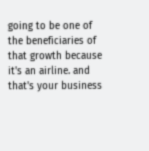going to be one of the beneficiaries of that growth because it's an airline. and that's your business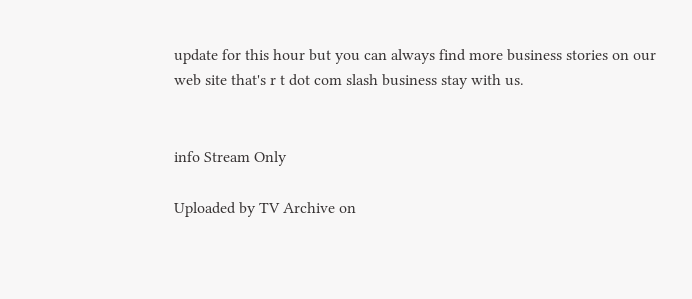update for this hour but you can always find more business stories on our web site that's r t dot com slash business stay with us.


info Stream Only

Uploaded by TV Archive on